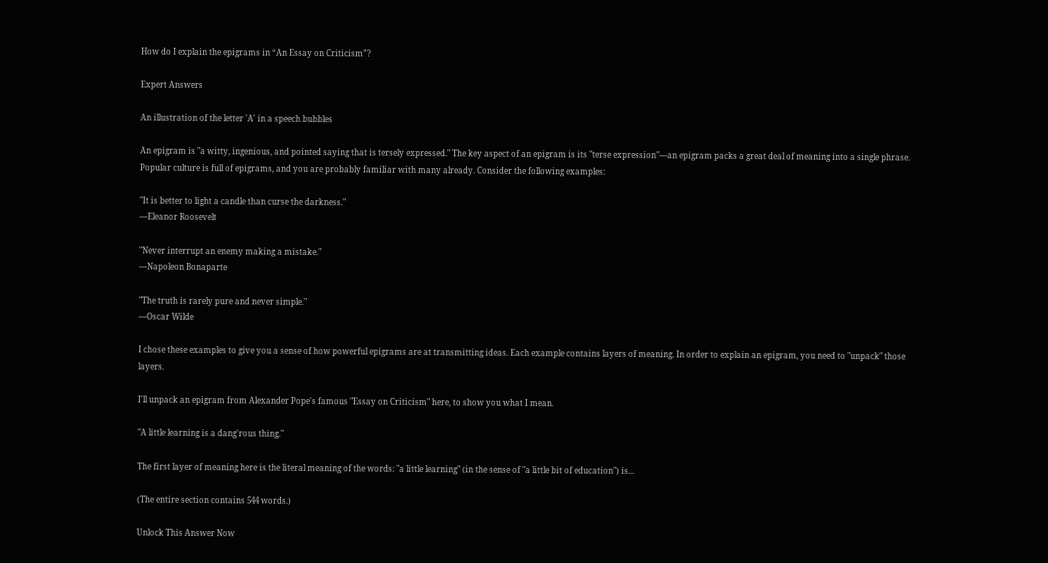How do I explain the epigrams in “An Essay on Criticism”?

Expert Answers

An illustration of the letter 'A' in a speech bubbles

An epigram is "a witty, ingenious, and pointed saying that is tersely expressed." The key aspect of an epigram is its "terse expression"—an epigram packs a great deal of meaning into a single phrase. Popular culture is full of epigrams, and you are probably familiar with many already. Consider the following examples:

"It is better to light a candle than curse the darkness."
—Eleanor Roosevelt

"Never interrupt an enemy making a mistake."
—Napoleon Bonaparte

"The truth is rarely pure and never simple."
—Oscar Wilde

I chose these examples to give you a sense of how powerful epigrams are at transmitting ideas. Each example contains layers of meaning. In order to explain an epigram, you need to "unpack" those layers.

I'll unpack an epigram from Alexander Pope's famous "Essay on Criticism" here, to show you what I mean.

"A little learning is a dang'rous thing."

The first layer of meaning here is the literal meaning of the words: "a little learning" (in the sense of "a little bit of education") is...

(The entire section contains 544 words.)

Unlock This Answer Now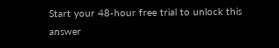Start your 48-hour free trial to unlock this answer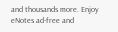and thousands more. Enjoy eNotes ad-free and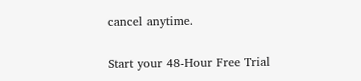cancel anytime.

Start your 48-Hour Free Trial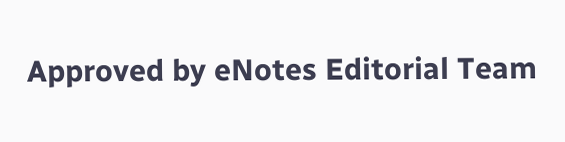Approved by eNotes Editorial Team